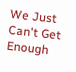We Just Can't Get Enough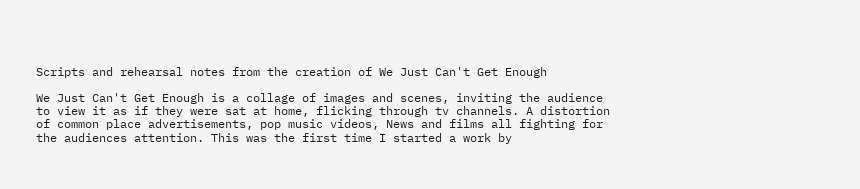Scripts and rehearsal notes from the creation of We Just Can't Get Enough

We Just Can't Get Enough is a collage of images and scenes, inviting the audience to view it as if they were sat at home, flicking through tv channels. A distortion of common place advertisements, pop music videos, News and films all fighting for the audiences attention. This was the first time I started a work by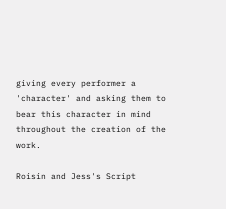giving every performer a 'character' and asking them to bear this character in mind throughout the creation of the work.

Roisin and Jess's Script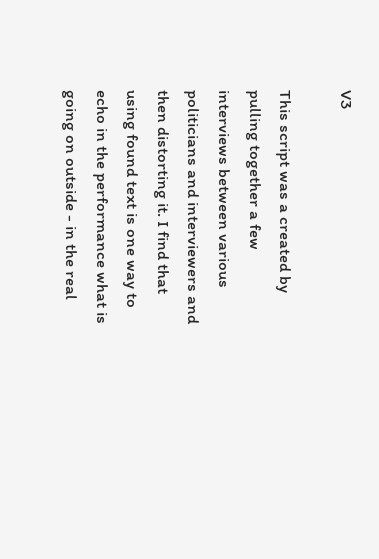V3

This script was a created by pulling together a few interviews between various politicians and interviewers and then distorting it. I find that using found text is one way to echo in the performance what is going on outside - in the real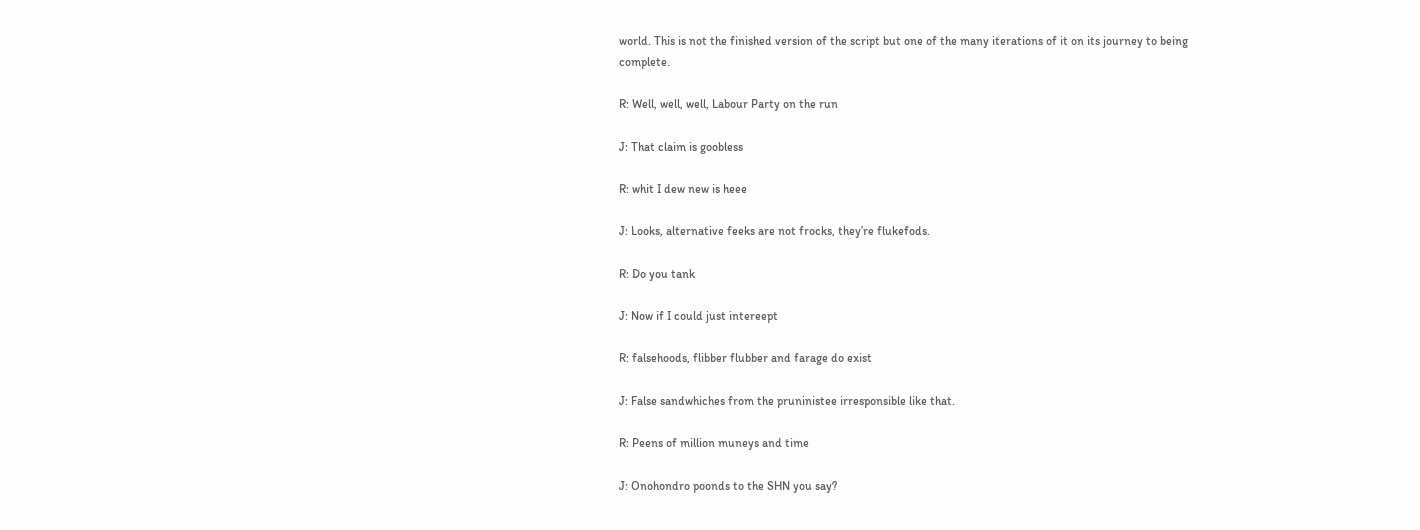world. This is not the finished version of the script but one of the many iterations of it on its journey to being complete.

R: Well, well, well, Labour Party on the run

J: That claim is goobless

R: whit I dew new is heee

J: Looks, alternative feeks are not frocks, they’re flukefods.

R: Do you tank

J: Now if I could just intereept

R: falsehoods, flibber flubber and farage do exist

J: False sandwhiches from the pruninistee irresponsible like that.

R: Peens of million muneys and time

J: Onohondro poonds to the SHN you say?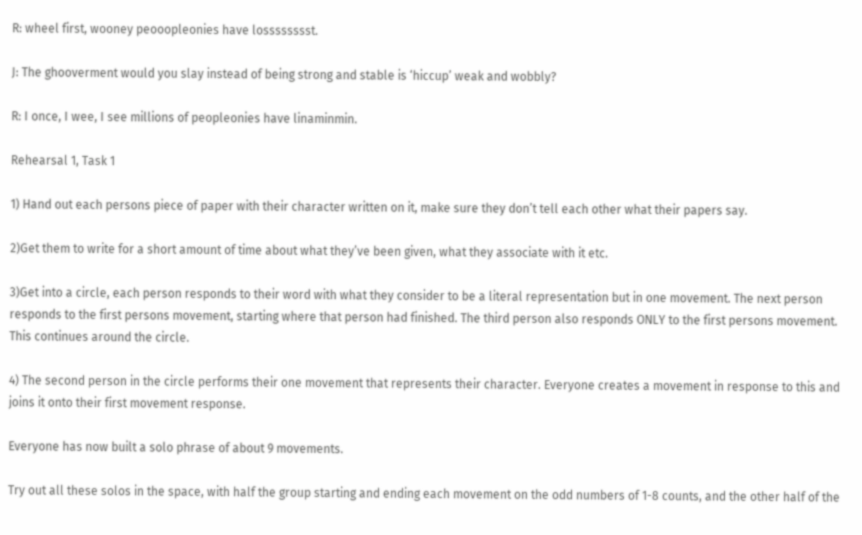R: wheel first, wooney peooopleonies have losssssssst.

J: The ghooverment would you slay instead of being strong and stable is ‘hiccup’ weak and wobbly?

R: I once, I wee, I see millions of peopleonies have linaminmin.

Rehearsal 1, Task 1

1) Hand out each persons piece of paper with their character written on it, make sure they don’t tell each other what their papers say.

2)Get them to write for a short amount of time about what they’ve been given, what they associate with it etc.

3)Get into a circle, each person responds to their word with what they consider to be a literal representation but in one movement. The next person responds to the first persons movement, starting where that person had finished. The third person also responds ONLY to the first persons movement. This continues around the circle.

4) The second person in the circle performs their one movement that represents their character. Everyone creates a movement in response to this and joins it onto their first movement response.

Everyone has now built a solo phrase of about 9 movements.

Try out all these solos in the space, with half the group starting and ending each movement on the odd numbers of 1-8 counts, and the other half of the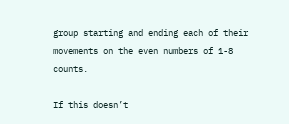group starting and ending each of their movements on the even numbers of 1-8 counts.

If this doesn’t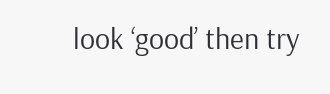look ‘good’ then try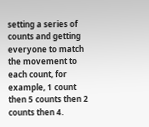setting a series of counts and getting everyone to match the movement to each count, for example, 1 count then 5 counts then 2 counts then 4.